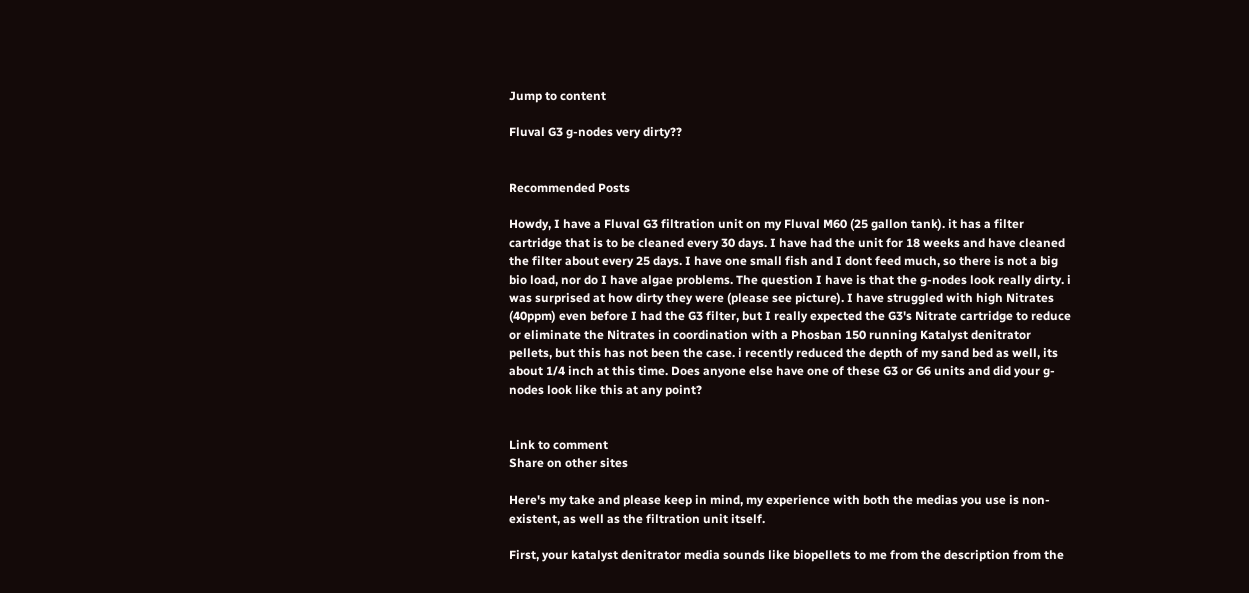Jump to content

Fluval G3 g-nodes very dirty??


Recommended Posts

Howdy, I have a Fluval G3 filtration unit on my Fluval M60 (25 gallon tank). it has a filter cartridge that is to be cleaned every 30 days. I have had the unit for 18 weeks and have cleaned the filter about every 25 days. I have one small fish and I dont feed much, so there is not a big bio load, nor do I have algae problems. The question I have is that the g-nodes look really dirty. i was surprised at how dirty they were (please see picture). I have struggled with high Nitrates (40ppm) even before I had the G3 filter, but I really expected the G3's Nitrate cartridge to reduce or eliminate the Nitrates in coordination with a Phosban 150 running Katalyst denitrator pellets, but this has not been the case. i recently reduced the depth of my sand bed as well, its about 1/4 inch at this time. Does anyone else have one of these G3 or G6 units and did your g-nodes look like this at any point?


Link to comment
Share on other sites

Here's my take and please keep in mind, my experience with both the medias you use is non-existent, as well as the filtration unit itself.

First, your katalyst denitrator media sounds like biopellets to me from the description from the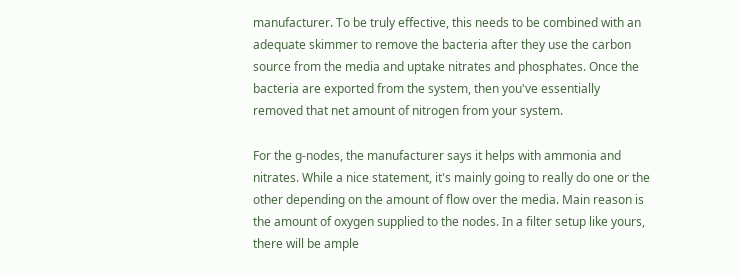manufacturer. To be truly effective, this needs to be combined with an adequate skimmer to remove the bacteria after they use the carbon source from the media and uptake nitrates and phosphates. Once the bacteria are exported from the system, then you've essentially removed that net amount of nitrogen from your system.

For the g-nodes, the manufacturer says it helps with ammonia and nitrates. While a nice statement, it's mainly going to really do one or the other depending on the amount of flow over the media. Main reason is the amount of oxygen supplied to the nodes. In a filter setup like yours, there will be ample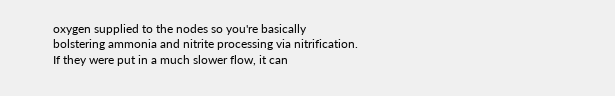oxygen supplied to the nodes so you're basically bolstering ammonia and nitrite processing via nitrification. If they were put in a much slower flow, it can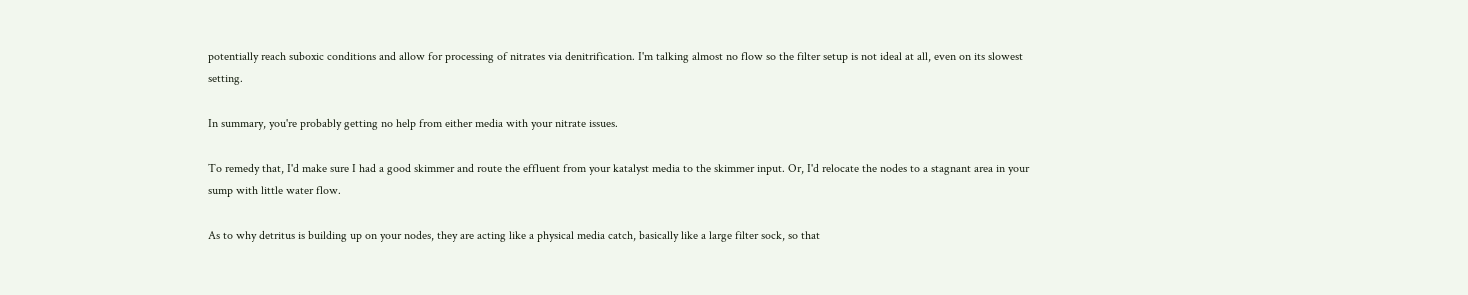potentially reach suboxic conditions and allow for processing of nitrates via denitrification. I'm talking almost no flow so the filter setup is not ideal at all, even on its slowest setting.

In summary, you're probably getting no help from either media with your nitrate issues.

To remedy that, I'd make sure I had a good skimmer and route the effluent from your katalyst media to the skimmer input. Or, I'd relocate the nodes to a stagnant area in your sump with little water flow.

As to why detritus is building up on your nodes, they are acting like a physical media catch, basically like a large filter sock, so that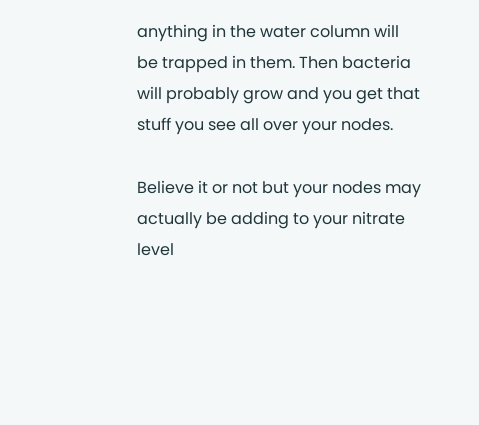anything in the water column will be trapped in them. Then bacteria will probably grow and you get that stuff you see all over your nodes.

Believe it or not but your nodes may actually be adding to your nitrate level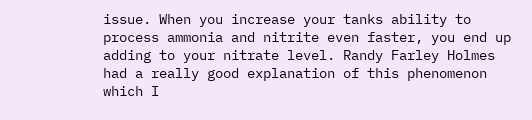issue. When you increase your tanks ability to process ammonia and nitrite even faster, you end up adding to your nitrate level. Randy Farley Holmes had a really good explanation of this phenomenon which I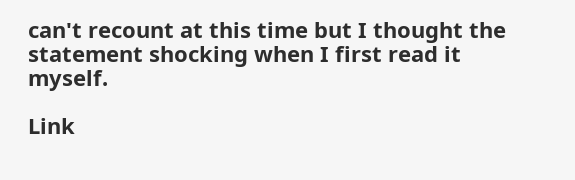can't recount at this time but I thought the statement shocking when I first read it myself.

Link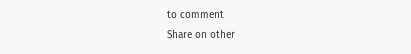to comment
Share on other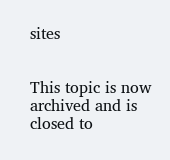sites


This topic is now archived and is closed to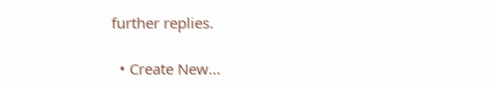further replies.

  • Create New...